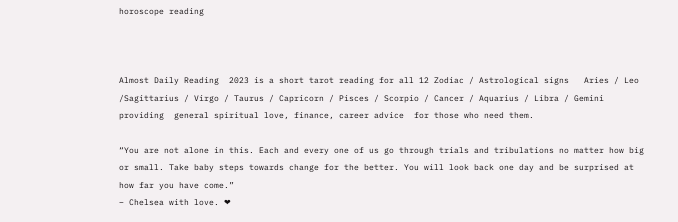horoscope reading



Almost Daily Reading  2023 is a short tarot reading for all 12 Zodiac / Astrological signs   Aries / Leo /Sagittarius / Virgo / Taurus / Capricorn / Pisces / Scorpio / Cancer / Aquarius / Libra / Gemini providing  general spiritual love, finance, career advice  for those who need them.

“You are not alone in this. Each and every one of us go through trials and tribulations no matter how big or small. Take baby steps towards change for the better. You will look back one day and be surprised at how far you have come.”
– Chelsea with love. ❤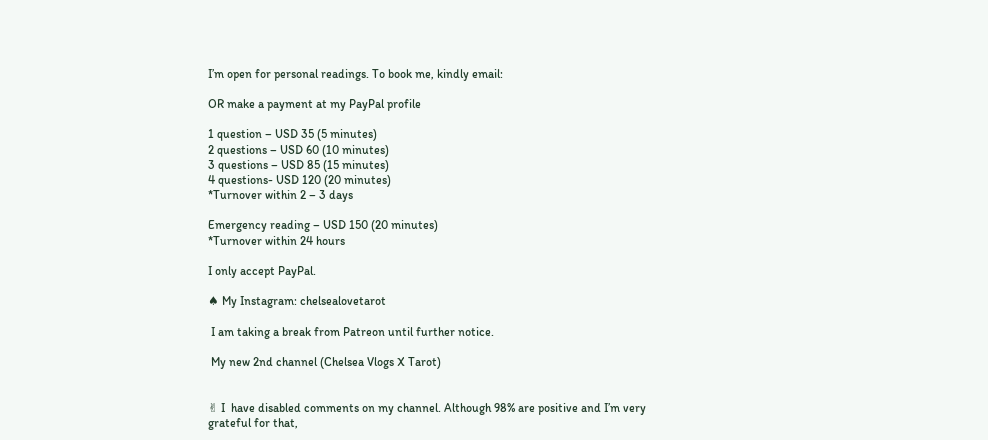I’m open for personal readings. To book me, kindly email:

OR make a payment at my PayPal profile

1 question – USD 35 (5 minutes)
2 questions – USD 60 (10 minutes)
3 questions – USD 85 (15 minutes)
4 questions- USD 120 (20 minutes)
*Turnover within 2 – 3 days

Emergency reading – USD 150 (20 minutes)
*Turnover within 24 hours

I only accept PayPal.

♠ My Instagram: chelsealovetarot

 I am taking a break from Patreon until further notice.

 My new 2nd channel (Chelsea Vlogs X Tarot)


✌ I  have disabled comments on my channel. Although 98% are positive and I’m very grateful for that,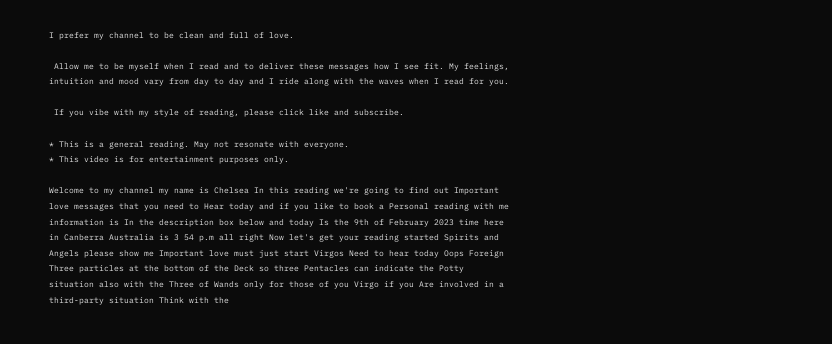I prefer my channel to be clean and full of love.

 Allow me to be myself when I read and to deliver these messages how I see fit. My feelings, intuition and mood vary from day to day and I ride along with the waves when I read for you.

 If you vibe with my style of reading, please click like and subscribe.

* This is a general reading. May not resonate with everyone.
* This video is for entertainment purposes only.

Welcome to my channel my name is Chelsea In this reading we're going to find out Important love messages that you need to Hear today and if you like to book a Personal reading with me information is In the description box below and today Is the 9th of February 2023 time here in Canberra Australia is 3 54 p.m all right Now let's get your reading started Spirits and Angels please show me Important love must just start Virgos Need to hear today Oops Foreign Three particles at the bottom of the Deck so three Pentacles can indicate the Potty situation also with the Three of Wands only for those of you Virgo if you Are involved in a third-party situation Think with the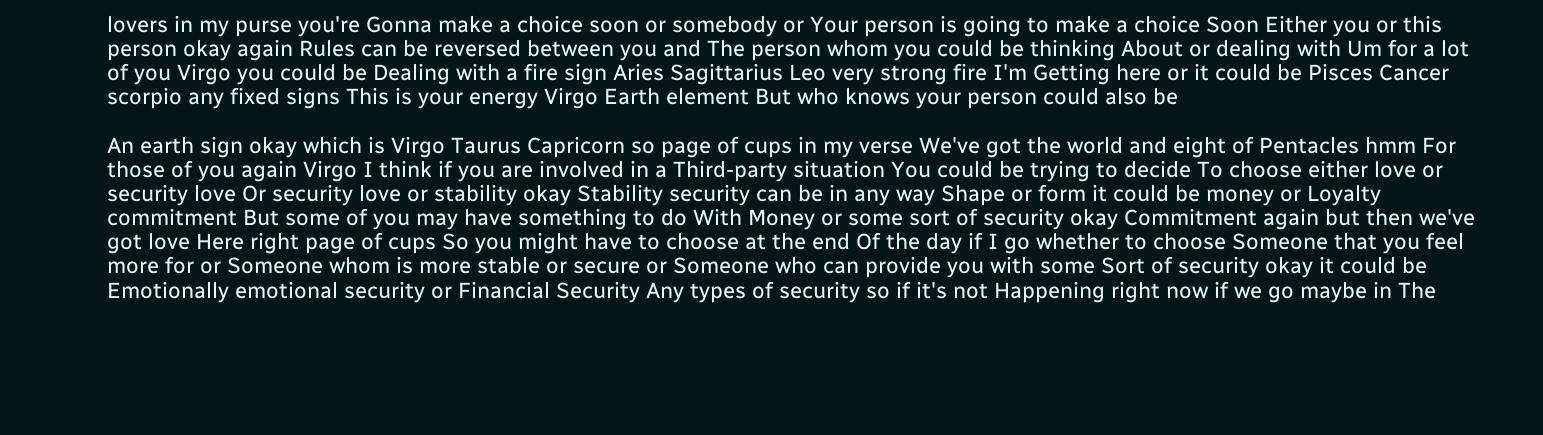lovers in my purse you're Gonna make a choice soon or somebody or Your person is going to make a choice Soon Either you or this person okay again Rules can be reversed between you and The person whom you could be thinking About or dealing with Um for a lot of you Virgo you could be Dealing with a fire sign Aries Sagittarius Leo very strong fire I'm Getting here or it could be Pisces Cancer scorpio any fixed signs This is your energy Virgo Earth element But who knows your person could also be

An earth sign okay which is Virgo Taurus Capricorn so page of cups in my verse We've got the world and eight of Pentacles hmm For those of you again Virgo I think if you are involved in a Third-party situation You could be trying to decide To choose either love or security love Or security love or stability okay Stability security can be in any way Shape or form it could be money or Loyalty commitment But some of you may have something to do With Money or some sort of security okay Commitment again but then we've got love Here right page of cups So you might have to choose at the end Of the day if I go whether to choose Someone that you feel more for or Someone whom is more stable or secure or Someone who can provide you with some Sort of security okay it could be Emotionally emotional security or Financial Security Any types of security so if it's not Happening right now if we go maybe in The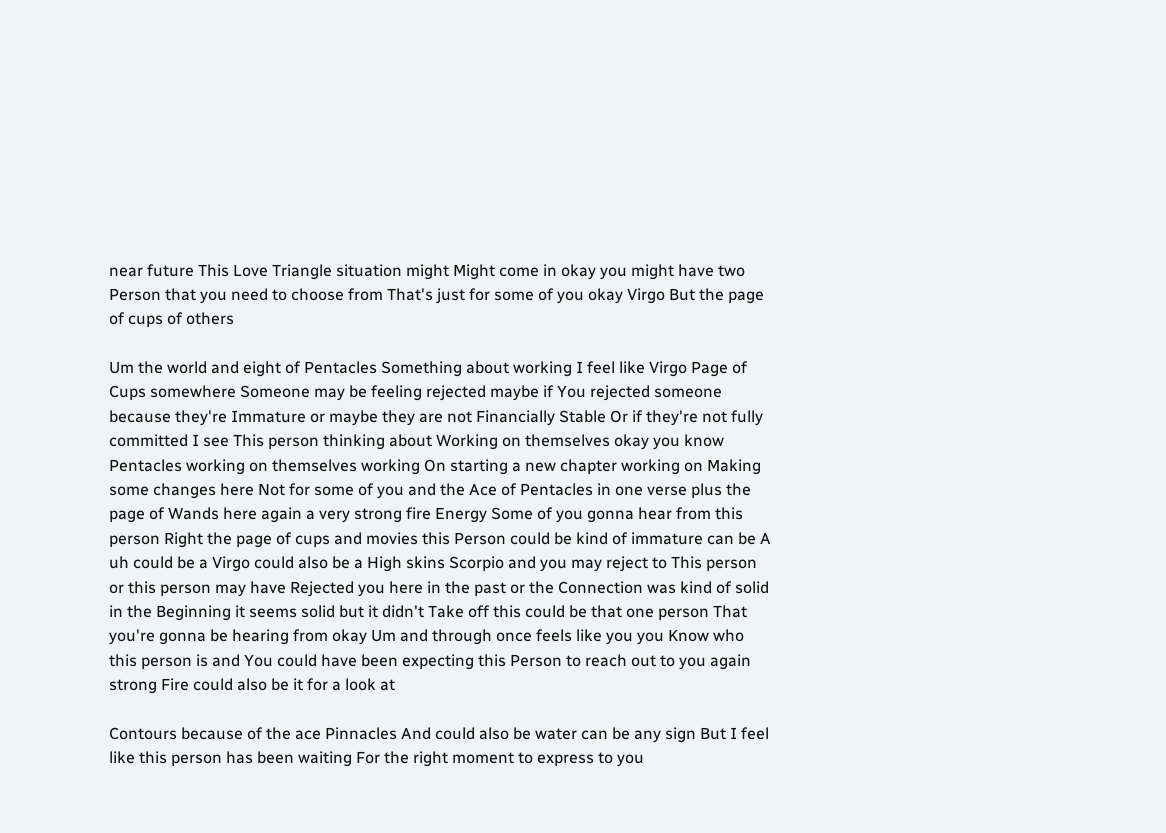near future This Love Triangle situation might Might come in okay you might have two Person that you need to choose from That's just for some of you okay Virgo But the page of cups of others

Um the world and eight of Pentacles Something about working I feel like Virgo Page of Cups somewhere Someone may be feeling rejected maybe if You rejected someone because they're Immature or maybe they are not Financially Stable Or if they're not fully committed I see This person thinking about Working on themselves okay you know Pentacles working on themselves working On starting a new chapter working on Making some changes here Not for some of you and the Ace of Pentacles in one verse plus the page of Wands here again a very strong fire Energy Some of you gonna hear from this person Right the page of cups and movies this Person could be kind of immature can be A uh could be a Virgo could also be a High skins Scorpio and you may reject to This person or this person may have Rejected you here in the past or the Connection was kind of solid in the Beginning it seems solid but it didn't Take off this could be that one person That you're gonna be hearing from okay Um and through once feels like you you Know who this person is and You could have been expecting this Person to reach out to you again strong Fire could also be it for a look at

Contours because of the ace Pinnacles And could also be water can be any sign But I feel like this person has been waiting For the right moment to express to you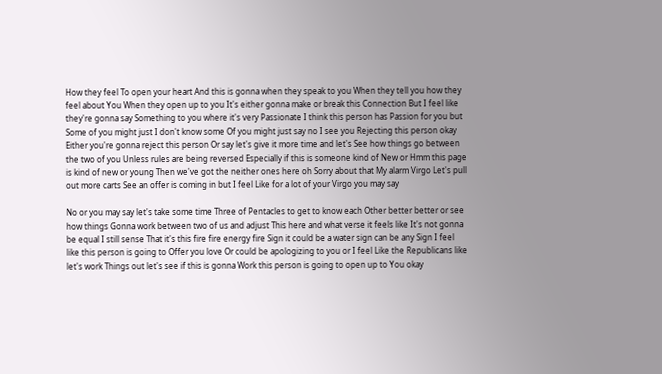How they feel To open your heart And this is gonna when they speak to you When they tell you how they feel about You When they open up to you It's either gonna make or break this Connection But I feel like they're gonna say Something to you where it's very Passionate I think this person has Passion for you but Some of you might just I don't know some Of you might just say no I see you Rejecting this person okay Either you're gonna reject this person Or say let's give it more time and let's See how things go between the two of you Unless rules are being reversed Especially if this is someone kind of New or Hmm this page is kind of new or young Then we've got the neither ones here oh Sorry about that My alarm Virgo Let's pull out more carts See an offer is coming in but I feel Like for a lot of your Virgo you may say

No or you may say let's take some time Three of Pentacles to get to know each Other better better or see how things Gonna work between two of us and adjust This here and what verse it feels like It's not gonna be equal I still sense That it's this fire fire energy fire Sign it could be a water sign can be any Sign I feel like this person is going to Offer you love Or could be apologizing to you or I feel Like the Republicans like let's work Things out let's see if this is gonna Work this person is going to open up to You okay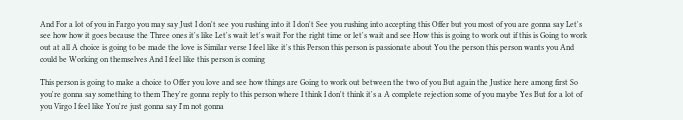And For a lot of you in Fargo you may say Just I don't see you rushing into it I don't See you rushing into accepting this Offer but you most of you are gonna say Let's see how how it goes because the Three ones it's like Let's wait let's wait For the right time or let's wait and see How this is going to work out if this is Going to work out at all A choice is going to be made the love is Similar verse I feel like it's this Person this person is passionate about You the person this person wants you And could be Working on themselves And I feel like this person is coming

This person is going to make a choice to Offer you love and see how things are Going to work out between the two of you But again the Justice here among first So you're gonna say something to them They're gonna reply to this person where I think I don't think it's a A complete rejection some of you maybe Yes But for a lot of you Virgo I feel like You're just gonna say I'm not gonna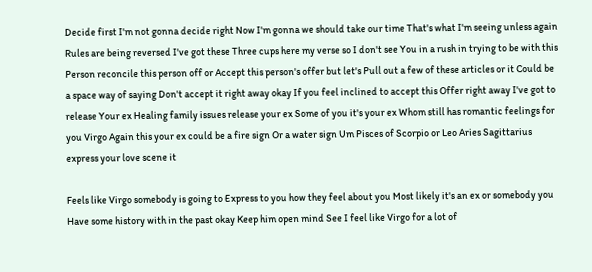Decide first I'm not gonna decide right Now I'm gonna we should take our time That's what I'm seeing unless again Rules are being reversed I've got these Three cups here my verse so I don't see You in a rush in trying to be with this Person reconcile this person off or Accept this person's offer but let's Pull out a few of these articles or it Could be a space way of saying Don't accept it right away okay If you feel inclined to accept this Offer right away I've got to release Your ex Healing family issues release your ex Some of you it's your ex Whom still has romantic feelings for you Virgo Again this your ex could be a fire sign Or a water sign Um Pisces of Scorpio or Leo Aries Sagittarius express your love scene it

Feels like Virgo somebody is going to Express to you how they feel about you Most likely it's an ex or somebody you Have some history with in the past okay Keep him open mind See I feel like Virgo for a lot of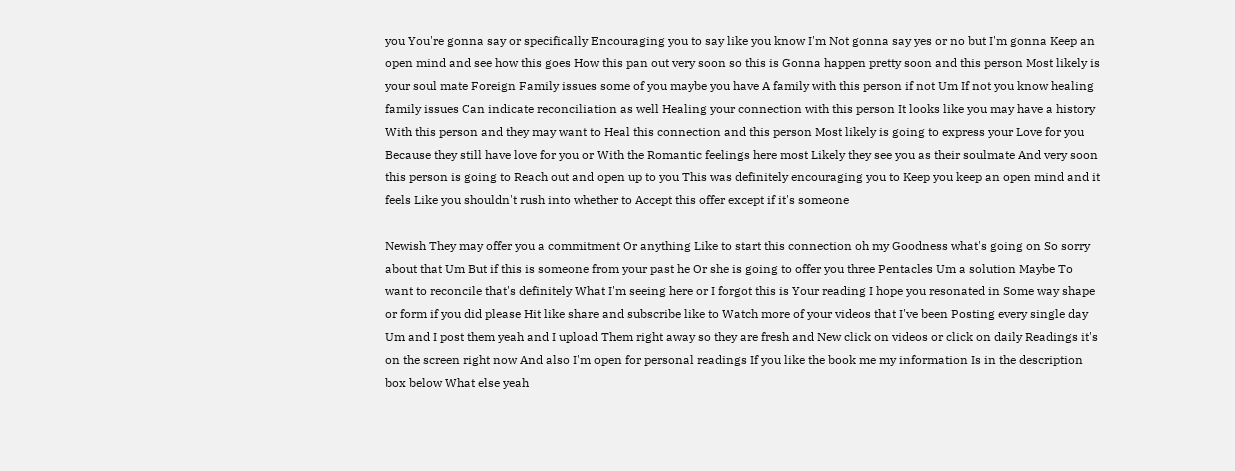you You're gonna say or specifically Encouraging you to say like you know I'm Not gonna say yes or no but I'm gonna Keep an open mind and see how this goes How this pan out very soon so this is Gonna happen pretty soon and this person Most likely is your soul mate Foreign Family issues some of you maybe you have A family with this person if not Um If not you know healing family issues Can indicate reconciliation as well Healing your connection with this person It looks like you may have a history With this person and they may want to Heal this connection and this person Most likely is going to express your Love for you Because they still have love for you or With the Romantic feelings here most Likely they see you as their soulmate And very soon this person is going to Reach out and open up to you This was definitely encouraging you to Keep you keep an open mind and it feels Like you shouldn't rush into whether to Accept this offer except if it's someone

Newish They may offer you a commitment Or anything Like to start this connection oh my Goodness what's going on So sorry about that Um But if this is someone from your past he Or she is going to offer you three Pentacles Um a solution Maybe To want to reconcile that's definitely What I'm seeing here or I forgot this is Your reading I hope you resonated in Some way shape or form if you did please Hit like share and subscribe like to Watch more of your videos that I've been Posting every single day Um and I post them yeah and I upload Them right away so they are fresh and New click on videos or click on daily Readings it's on the screen right now And also I'm open for personal readings If you like the book me my information Is in the description box below What else yeah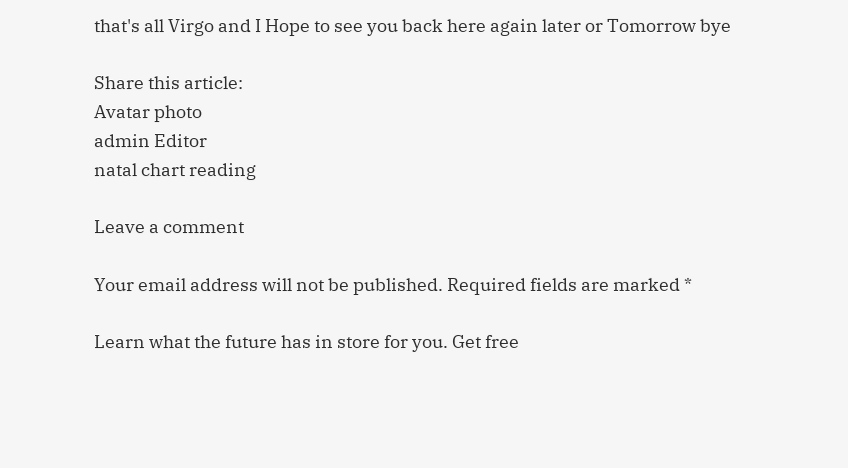that's all Virgo and I Hope to see you back here again later or Tomorrow bye

Share this article:
Avatar photo
admin Editor
natal chart reading

Leave a comment

Your email address will not be published. Required fields are marked *

Learn what the future has in store for you. Get free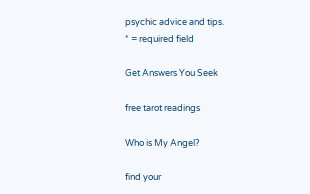psychic advice and tips.
* = required field

Get Answers You Seek

free tarot readings

Who is My Angel?

find your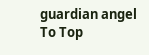guardian angel
To Top